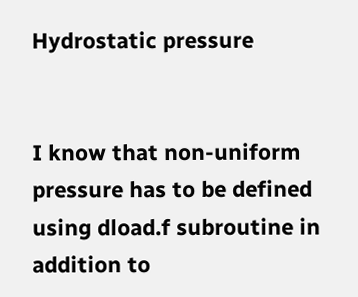Hydrostatic pressure


I know that non-uniform pressure has to be defined using dload.f subroutine in addition to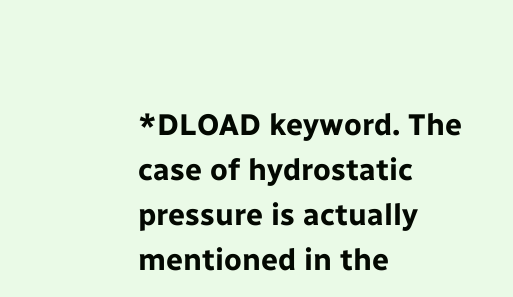*DLOAD keyword. The case of hydrostatic pressure is actually mentioned in the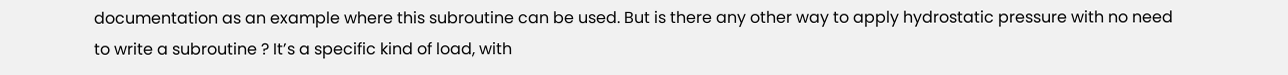documentation as an example where this subroutine can be used. But is there any other way to apply hydrostatic pressure with no need to write a subroutine ? It’s a specific kind of load, with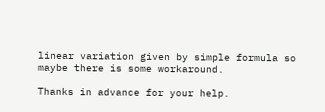linear variation given by simple formula so maybe there is some workaround.

Thanks in advance for your help.